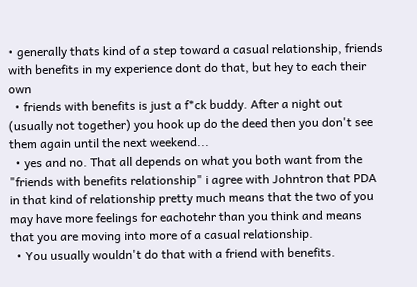• generally thats kind of a step toward a casual relationship, friends with benefits in my experience dont do that, but hey to each their own
  • friends with benefits is just a f*ck buddy. After a night out (usually not together) you hook up do the deed then you don't see them again until the next weekend...
  • yes and no. That all depends on what you both want from the "friends with benefits relationship" i agree with Johntron that PDA in that kind of relationship pretty much means that the two of you may have more feelings for eachotehr than you think and means that you are moving into more of a casual relationship.
  • You usually wouldn't do that with a friend with benefits.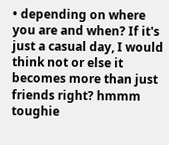• depending on where you are and when? If it's just a casual day, I would think not or else it becomes more than just friends right? hmmm toughie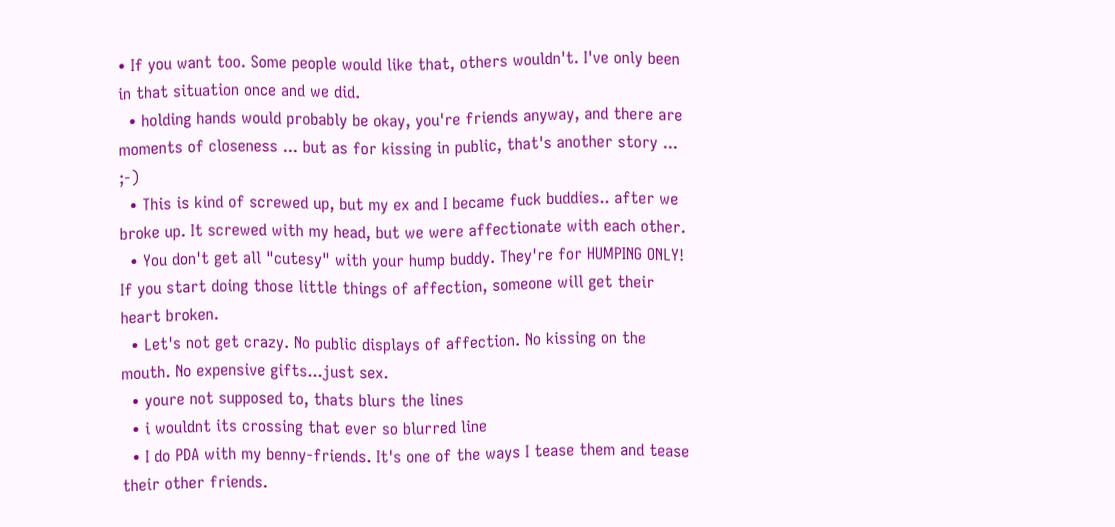• If you want too. Some people would like that, others wouldn't. I've only been in that situation once and we did.
  • holding hands would probably be okay, you're friends anyway, and there are moments of closeness ... but as for kissing in public, that's another story ... ;-)
  • This is kind of screwed up, but my ex and I became fuck buddies.. after we broke up. It screwed with my head, but we were affectionate with each other.
  • You don't get all "cutesy" with your hump buddy. They're for HUMPING ONLY! If you start doing those little things of affection, someone will get their heart broken.
  • Let's not get crazy. No public displays of affection. No kissing on the mouth. No expensive gifts...just sex.
  • youre not supposed to, thats blurs the lines
  • i wouldnt its crossing that ever so blurred line
  • I do PDA with my benny-friends. It's one of the ways I tease them and tease their other friends.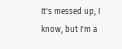It's messed up, I know, but I'm a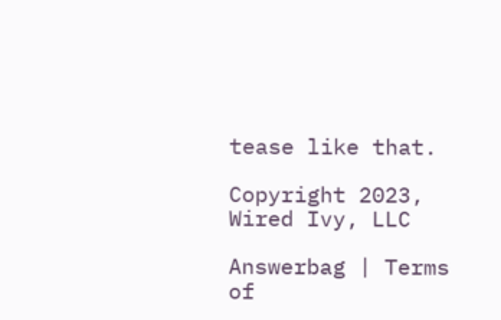tease like that.

Copyright 2023, Wired Ivy, LLC

Answerbag | Terms of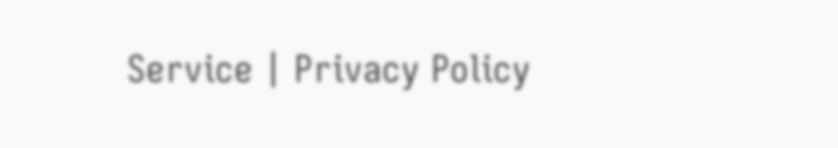Service | Privacy Policy